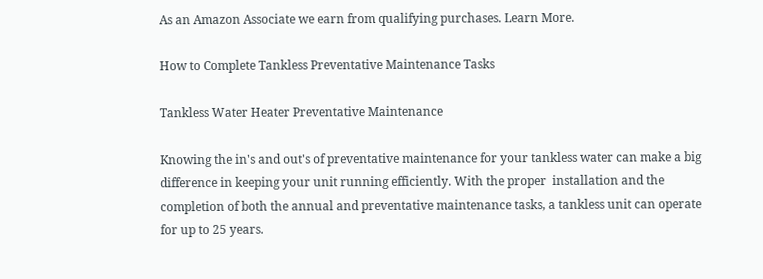As an Amazon Associate we earn from qualifying purchases. Learn More.

How to Complete Tankless Preventative Maintenance Tasks

Tankless Water Heater Preventative Maintenance

Knowing the in's and out's of preventative maintenance for your tankless water can make a big difference in keeping your unit running efficiently. With the proper  installation and the completion of both the annual and preventative maintenance tasks, a tankless unit can operate for up to 25 years.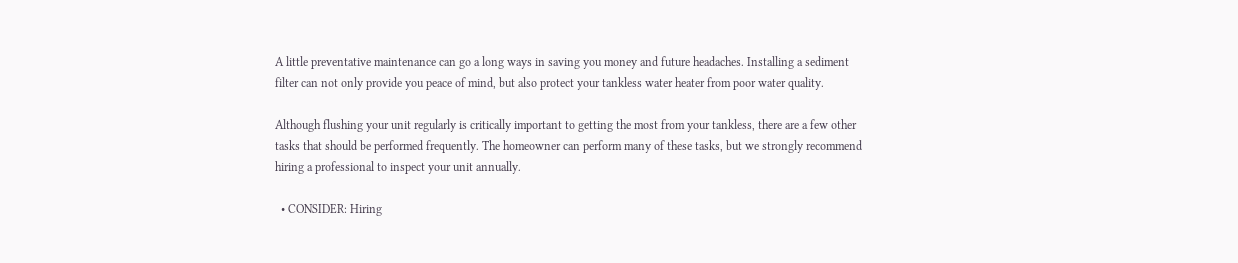A little preventative maintenance can go a long ways in saving you money and future headaches. Installing a sediment filter can not only provide you peace of mind, but also protect your tankless water heater from poor water quality.

Although flushing your unit regularly is critically important to getting the most from your tankless, there are a few other tasks that should be performed frequently. The homeowner can perform many of these tasks, but we strongly recommend hiring a professional to inspect your unit annually.

  • CONSIDER: Hiring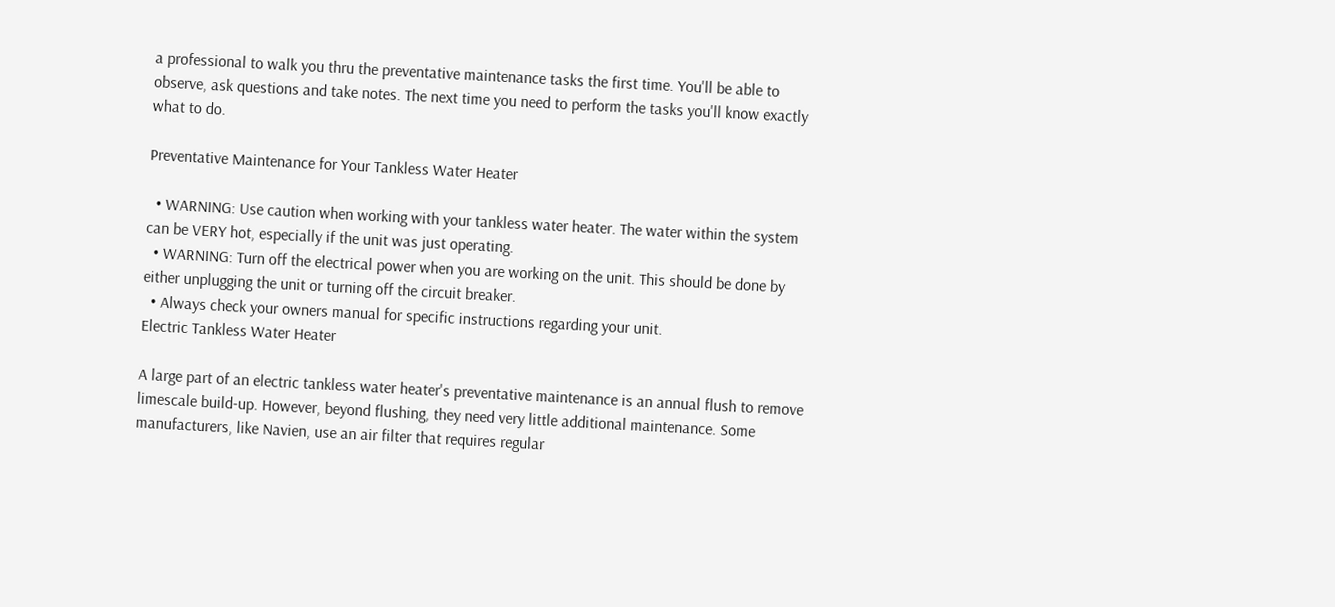a professional to walk you thru the preventative maintenance tasks the first time. You'll be able to observe, ask questions and take notes. The next time you need to perform the tasks you'll know exactly what to do.

Preventative Maintenance for Your Tankless Water Heater

  • WARNING: Use caution when working with your tankless water heater. The water within the system can be VERY hot, especially if the unit was just operating.
  • WARNING: Turn off the electrical power when you are working on the unit. This should be done by either unplugging the unit or turning off the circuit breaker.
  • Always check your owners manual for specific instructions regarding your unit.
Electric Tankless Water Heater

A large part of an electric tankless water heater's preventative maintenance is an annual flush to remove limescale build-up. However, beyond flushing, they need very little additional maintenance. Some manufacturers, like Navien, use an air filter that requires regular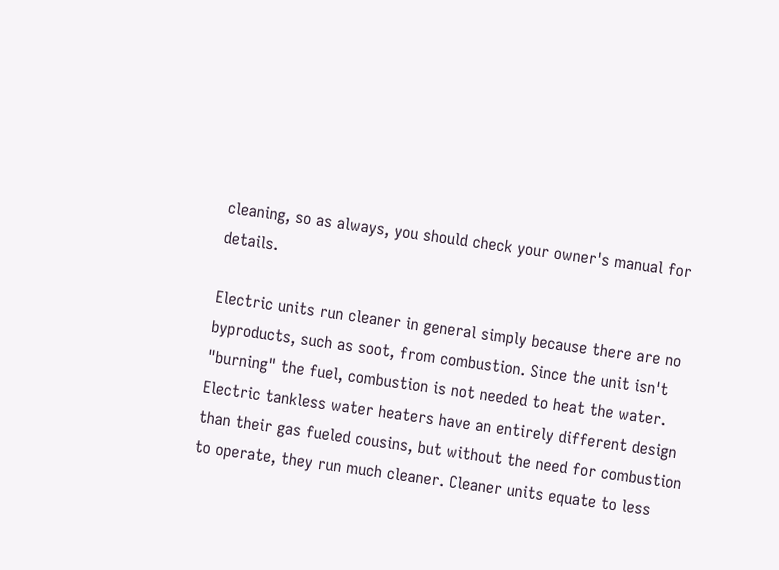cleaning, so as always, you should check your owner's manual for details.

Electric units run cleaner in general simply because there are no byproducts, such as soot, from combustion. Since the unit isn't "burning" the fuel, combustion is not needed to heat the water. Electric tankless water heaters have an entirely different design than their gas fueled cousins, but without the need for combustion to operate, they run much cleaner. Cleaner units equate to less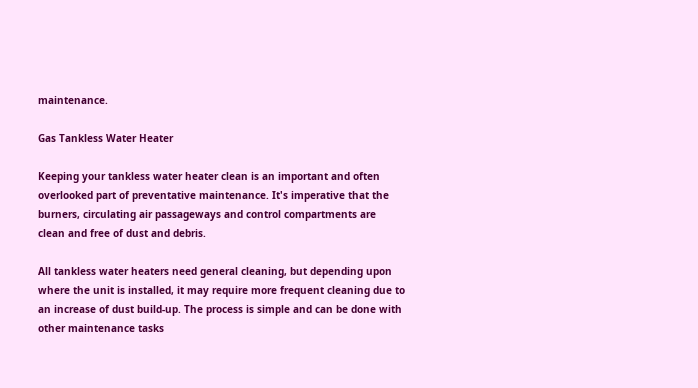maintenance.

Gas Tankless Water Heater

Keeping your tankless water heater clean is an important and often overlooked part of preventative maintenance. It's imperative that the burners, circulating air passageways and control compartments are clean and free of dust and debris.

All tankless water heaters need general cleaning, but depending upon where the unit is installed, it may require more frequent cleaning due to an increase of dust build-up. The process is simple and can be done with other maintenance tasks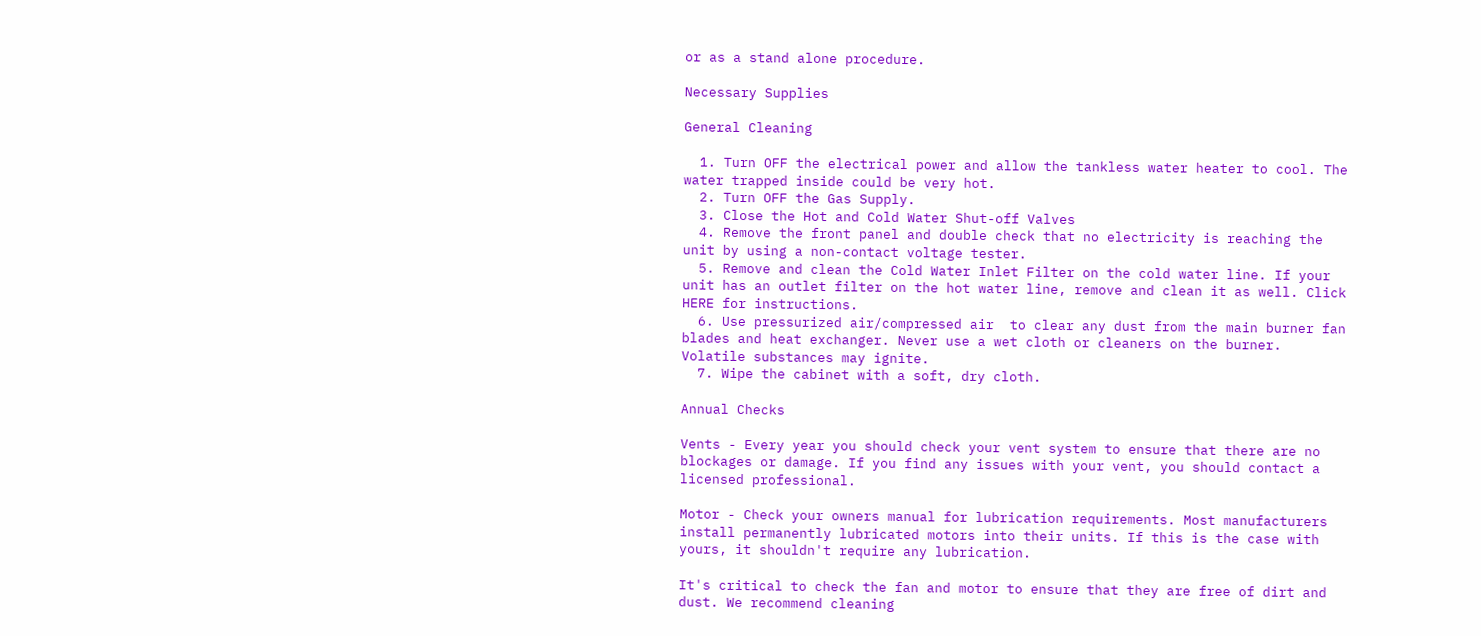or as a stand alone procedure.

Necessary Supplies

General Cleaning

  1. Turn OFF the electrical power and allow the tankless water heater to cool. The water trapped inside could be very hot.
  2. Turn OFF the Gas Supply.
  3. Close the Hot and Cold Water Shut-off Valves
  4. Remove the front panel and double check that no electricity is reaching the unit by using a non-contact voltage tester.
  5. Remove and clean the Cold Water Inlet Filter on the cold water line. If your unit has an outlet filter on the hot water line, remove and clean it as well. Click HERE for instructions.
  6. Use pressurized air/compressed air  to clear any dust from the main burner fan blades and heat exchanger. Never use a wet cloth or cleaners on the burner. Volatile substances may ignite.
  7. Wipe the cabinet with a soft, dry cloth.

Annual Checks

Vents - Every year you should check your vent system to ensure that there are no blockages or damage. If you find any issues with your vent, you should contact a licensed professional.

Motor - Check your owners manual for lubrication requirements. Most manufacturers install permanently lubricated motors into their units. If this is the case with yours, it shouldn't require any lubrication.

It's critical to check the fan and motor to ensure that they are free of dirt and dust. We recommend cleaning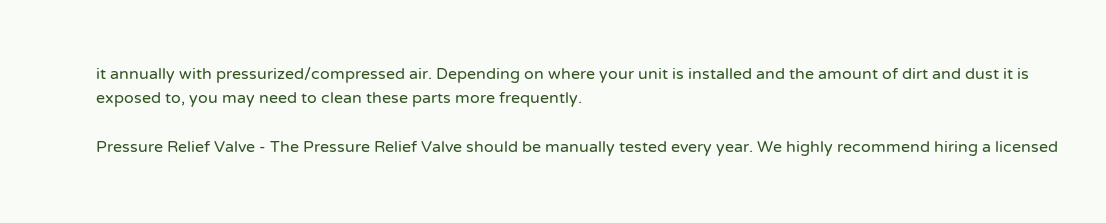it annually with pressurized/compressed air. Depending on where your unit is installed and the amount of dirt and dust it is exposed to, you may need to clean these parts more frequently.

Pressure Relief Valve - The Pressure Relief Valve should be manually tested every year. We highly recommend hiring a licensed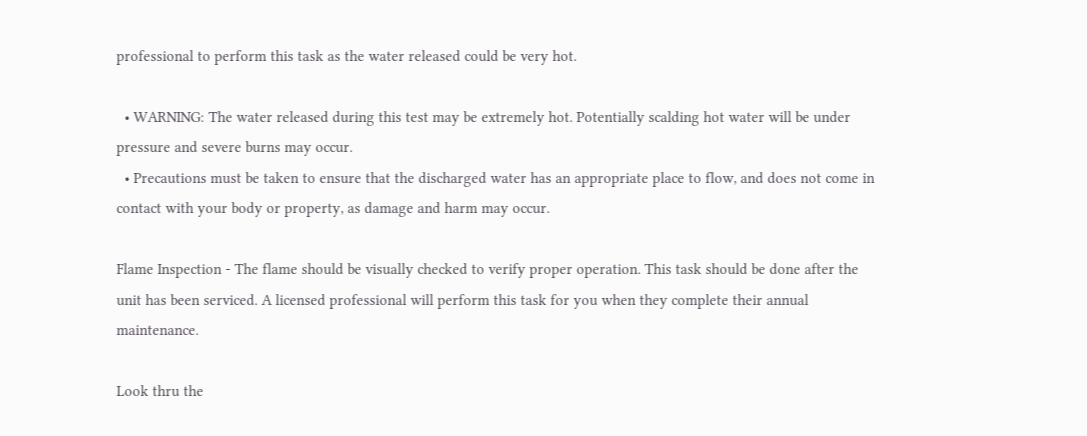professional to perform this task as the water released could be very hot.

  • WARNING: The water released during this test may be extremely hot. Potentially scalding hot water will be under pressure and severe burns may occur.
  • Precautions must be taken to ensure that the discharged water has an appropriate place to flow, and does not come in contact with your body or property, as damage and harm may occur.

Flame Inspection - The flame should be visually checked to verify proper operation. This task should be done after the unit has been serviced. A licensed professional will perform this task for you when they complete their annual maintenance.

Look thru the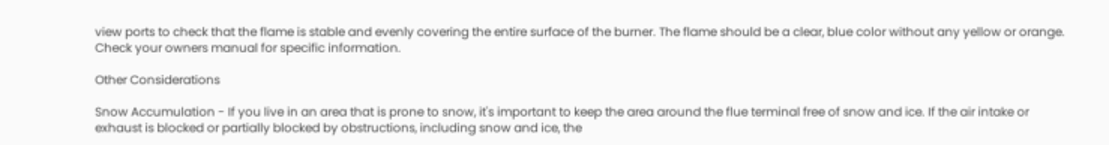view ports to check that the flame is stable and evenly covering the entire surface of the burner. The flame should be a clear, blue color without any yellow or orange. Check your owners manual for specific information.

Other Considerations

Snow Accumulation - If you live in an area that is prone to snow, it's important to keep the area around the flue terminal free of snow and ice. If the air intake or exhaust is blocked or partially blocked by obstructions, including snow and ice, the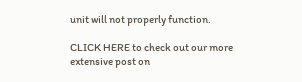unit will not properly function.

CLICK HERE to check out our more extensive post on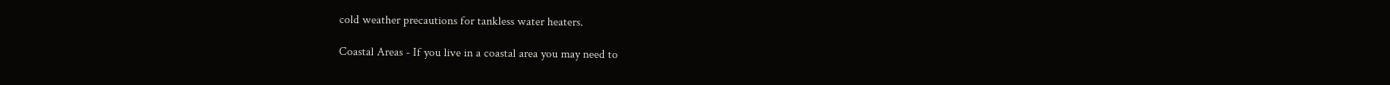cold weather precautions for tankless water heaters.

Coastal Areas - If you live in a coastal area you may need to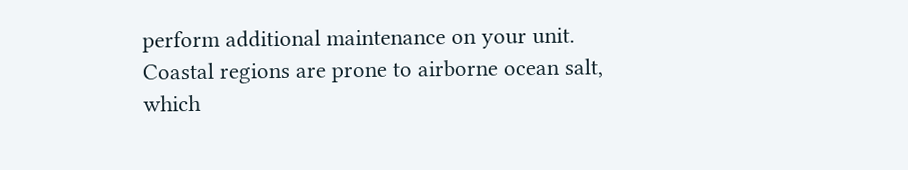perform additional maintenance on your unit. Coastal regions are prone to airborne ocean salt, which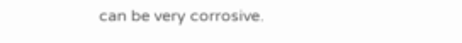can be very corrosive.